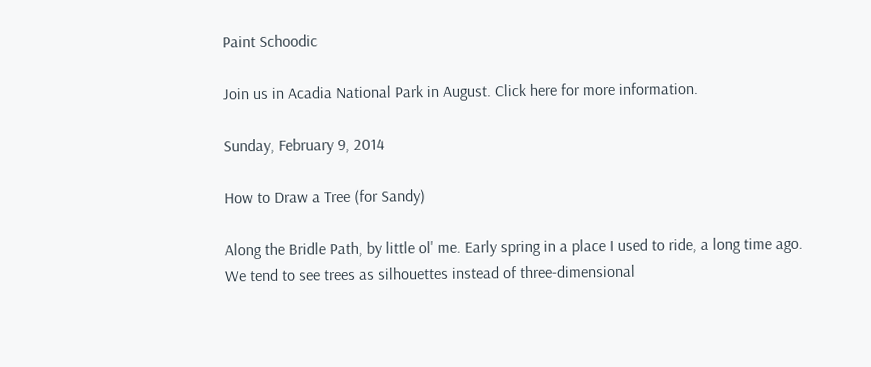Paint Schoodic

Join us in Acadia National Park in August. Click here for more information.

Sunday, February 9, 2014

How to Draw a Tree (for Sandy)

Along the Bridle Path, by little ol' me. Early spring in a place I used to ride, a long time ago.
We tend to see trees as silhouettes instead of three-dimensional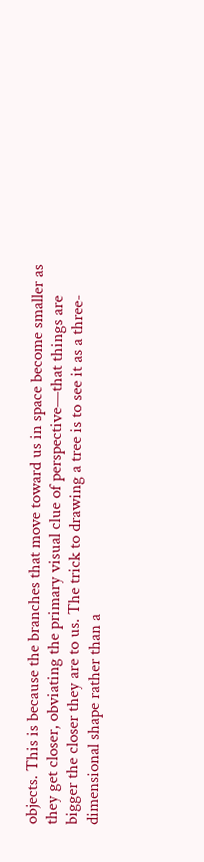objects. This is because the branches that move toward us in space become smaller as they get closer, obviating the primary visual clue of perspective—that things are bigger the closer they are to us. The trick to drawing a tree is to see it as a three-dimensional shape rather than a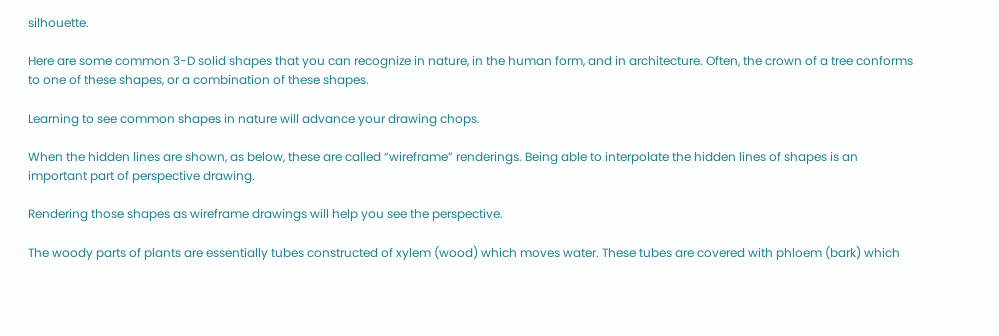silhouette.

Here are some common 3-D solid shapes that you can recognize in nature, in the human form, and in architecture. Often, the crown of a tree conforms to one of these shapes, or a combination of these shapes.

Learning to see common shapes in nature will advance your drawing chops.

When the hidden lines are shown, as below, these are called “wireframe” renderings. Being able to interpolate the hidden lines of shapes is an important part of perspective drawing.

Rendering those shapes as wireframe drawings will help you see the perspective.

The woody parts of plants are essentially tubes constructed of xylem (wood) which moves water. These tubes are covered with phloem (bark) which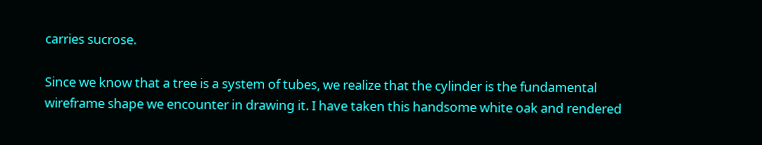carries sucrose.

Since we know that a tree is a system of tubes, we realize that the cylinder is the fundamental wireframe shape we encounter in drawing it. I have taken this handsome white oak and rendered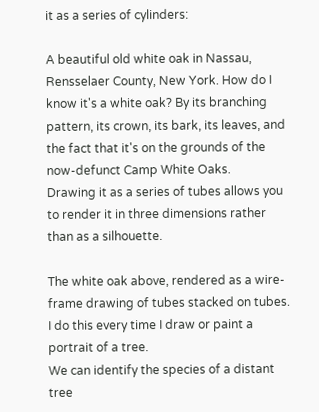it as a series of cylinders:

A beautiful old white oak in Nassau, Rensselaer County, New York. How do I know it's a white oak? By its branching pattern, its crown, its bark, its leaves, and the fact that it's on the grounds of the now-defunct Camp White Oaks.
Drawing it as a series of tubes allows you to render it in three dimensions rather than as a silhouette.

The white oak above, rendered as a wire-frame drawing of tubes stacked on tubes. I do this every time I draw or paint a portrait of a tree.
We can identify the species of a distant tree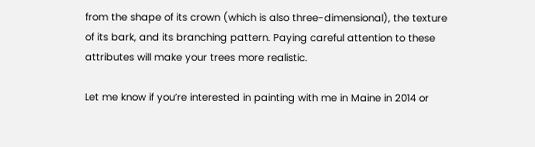from the shape of its crown (which is also three-dimensional), the texture of its bark, and its branching pattern. Paying careful attention to these attributes will make your trees more realistic.

Let me know if you’re interested in painting with me in Maine in 2014 or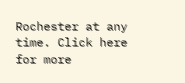Rochester at any time. Click here for more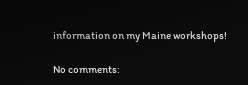information on my Maine workshops!

No comments: